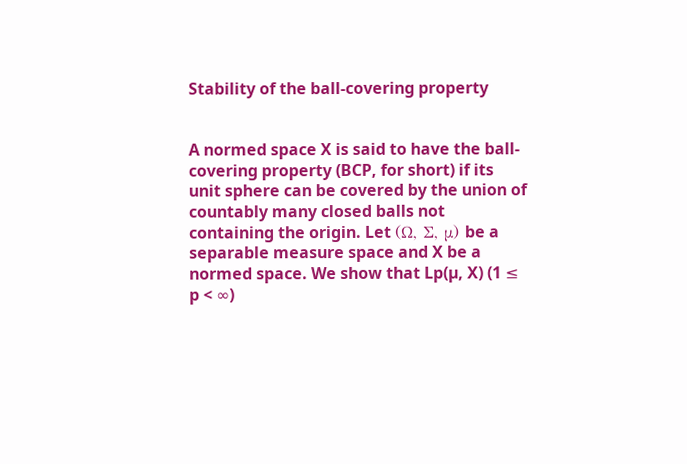Stability of the ball-covering property


A normed space X is said to have the ball-covering property (BCP, for short) if its unit sphere can be covered by the union of countably many closed balls not containing the origin. Let (Ω, Σ, µ) be a separable measure space and X be a normed space. We show that Lp(µ, X) (1 ≤ p < ∞)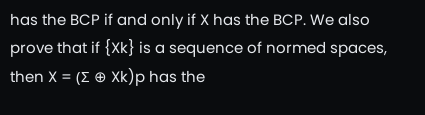has the BCP if and only if X has the BCP. We also prove that if {Xk} is a sequence of normed spaces, then X = (Σ ⊕ Xk)p has the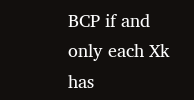BCP if and only each Xk has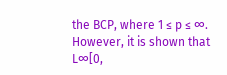the BCP, where 1 ≤ p ≤ ∞. However, it is shown that L∞[0,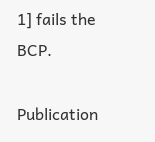1] fails the BCP.

Publication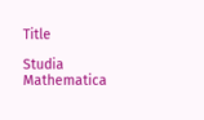Title

Studia Mathematica